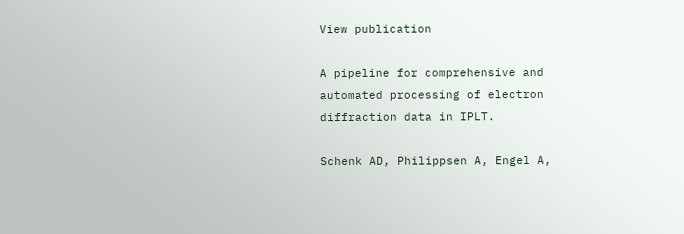View publication

A pipeline for comprehensive and automated processing of electron diffraction data in IPLT.

Schenk AD, Philippsen A, Engel A,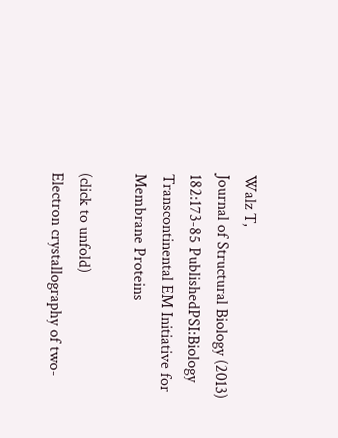Walz T,
Journal of Structural Biology (2013) 182:173-85 PublishedPSI:Biology
Transcontinental EM Initiative for Membrane Proteins

(click to unfold)
Electron crystallography of two-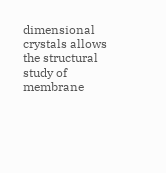dimensional crystals allows the structural study of membrane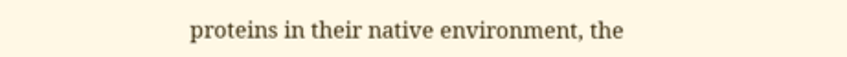proteins in their native environment, the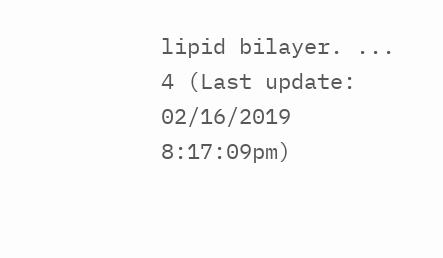lipid bilayer. ...
4 (Last update: 02/16/2019 8:17:09pm)